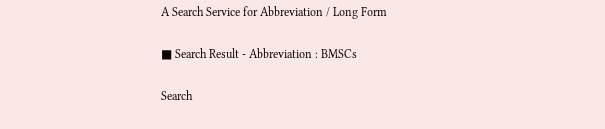A Search Service for Abbreviation / Long Form

■ Search Result - Abbreviation : BMSCs

Search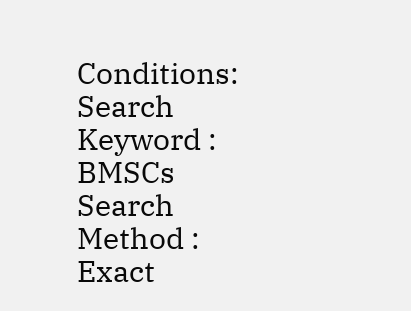Conditions:
Search Keyword : BMSCs
Search Method : Exact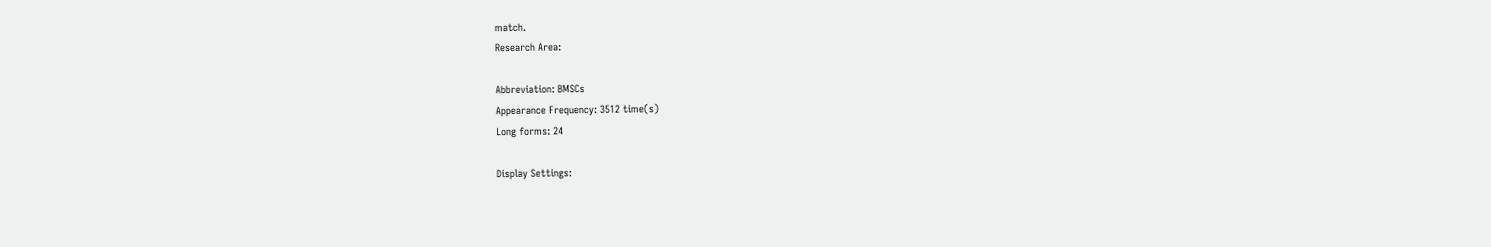match.
Research Area:

Abbreviation: BMSCs
Appearance Frequency: 3512 time(s)
Long forms: 24

Display Settings: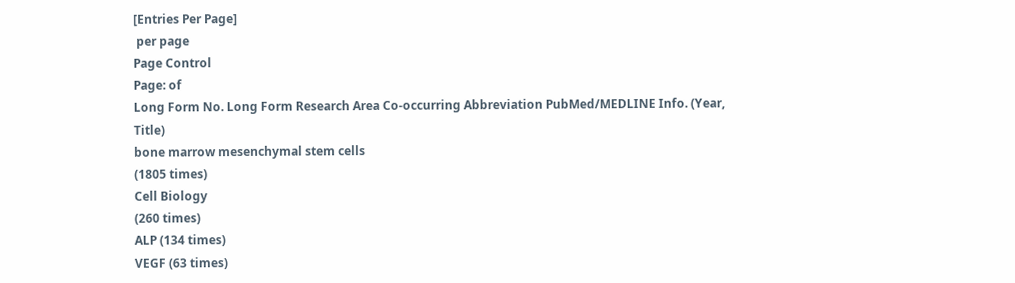[Entries Per Page]
 per page
Page Control
Page: of
Long Form No. Long Form Research Area Co-occurring Abbreviation PubMed/MEDLINE Info. (Year, Title)
bone marrow mesenchymal stem cells
(1805 times)
Cell Biology
(260 times)
ALP (134 times)
VEGF (63 times)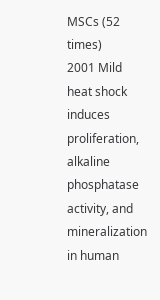MSCs (52 times)
2001 Mild heat shock induces proliferation, alkaline phosphatase activity, and mineralization in human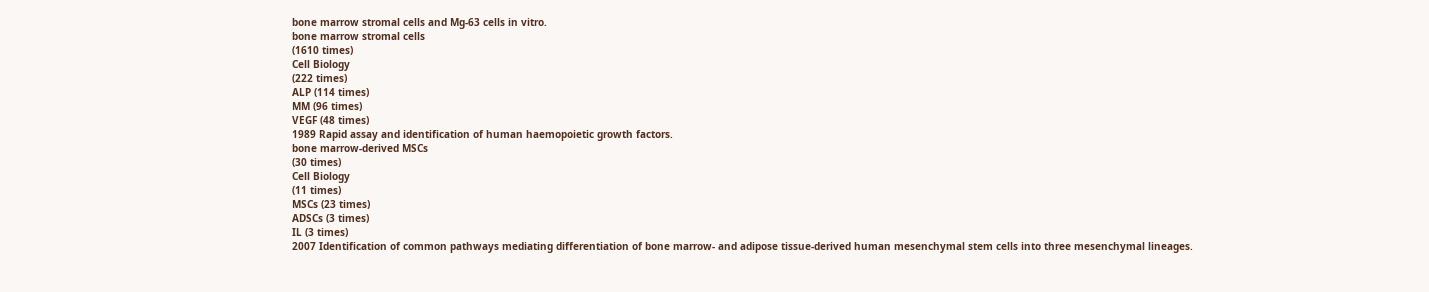bone marrow stromal cells and Mg-63 cells in vitro.
bone marrow stromal cells
(1610 times)
Cell Biology
(222 times)
ALP (114 times)
MM (96 times)
VEGF (48 times)
1989 Rapid assay and identification of human haemopoietic growth factors.
bone marrow-derived MSCs
(30 times)
Cell Biology
(11 times)
MSCs (23 times)
ADSCs (3 times)
IL (3 times)
2007 Identification of common pathways mediating differentiation of bone marrow- and adipose tissue-derived human mesenchymal stem cells into three mesenchymal lineages.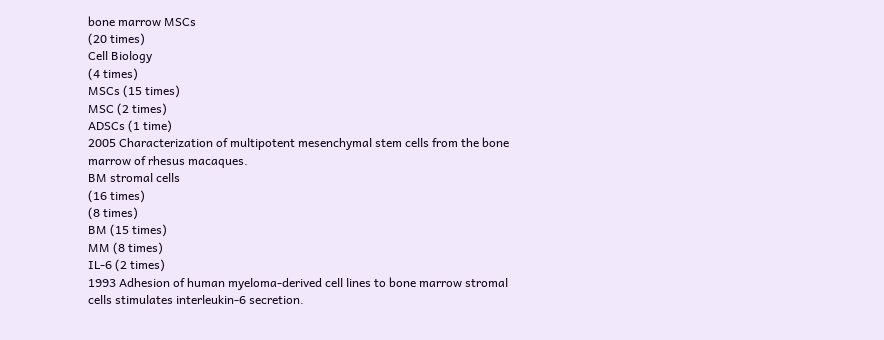bone marrow MSCs
(20 times)
Cell Biology
(4 times)
MSCs (15 times)
MSC (2 times)
ADSCs (1 time)
2005 Characterization of multipotent mesenchymal stem cells from the bone marrow of rhesus macaques.
BM stromal cells
(16 times)
(8 times)
BM (15 times)
MM (8 times)
IL-6 (2 times)
1993 Adhesion of human myeloma-derived cell lines to bone marrow stromal cells stimulates interleukin-6 secretion.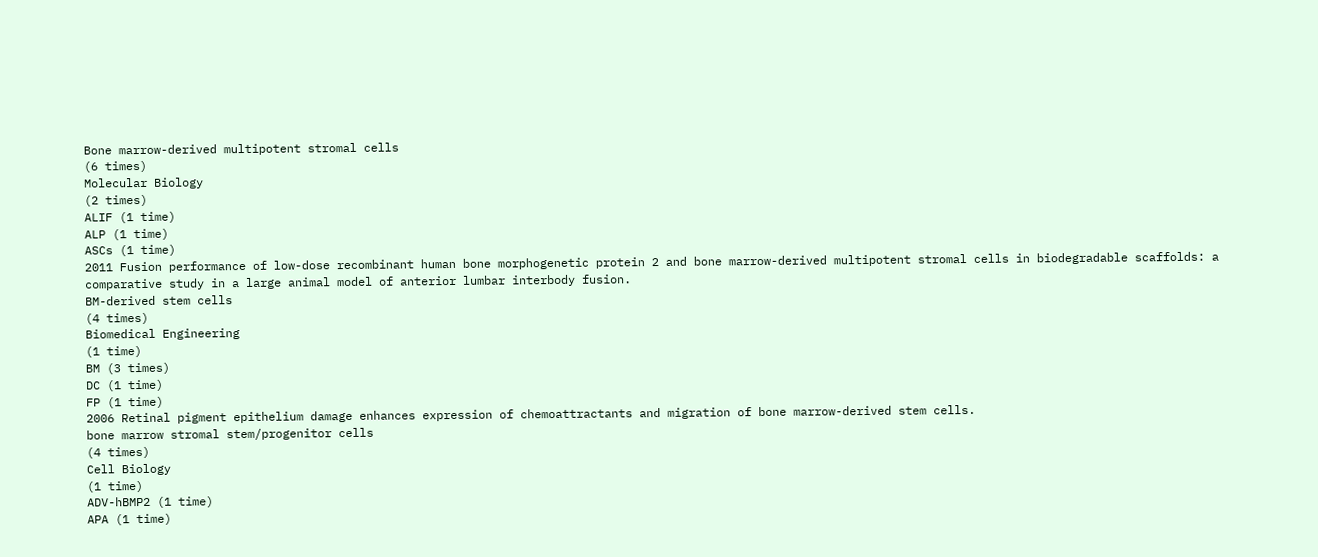Bone marrow-derived multipotent stromal cells
(6 times)
Molecular Biology
(2 times)
ALIF (1 time)
ALP (1 time)
ASCs (1 time)
2011 Fusion performance of low-dose recombinant human bone morphogenetic protein 2 and bone marrow-derived multipotent stromal cells in biodegradable scaffolds: a comparative study in a large animal model of anterior lumbar interbody fusion.
BM-derived stem cells
(4 times)
Biomedical Engineering
(1 time)
BM (3 times)
DC (1 time)
FP (1 time)
2006 Retinal pigment epithelium damage enhances expression of chemoattractants and migration of bone marrow-derived stem cells.
bone marrow stromal stem/progenitor cells
(4 times)
Cell Biology
(1 time)
ADV-hBMP2 (1 time)
APA (1 time)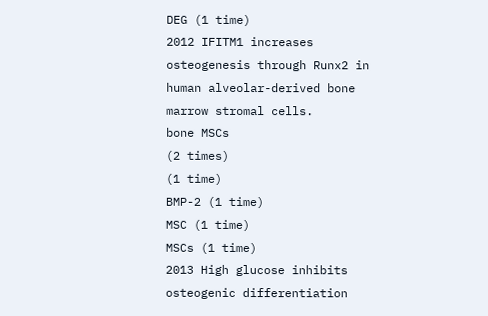DEG (1 time)
2012 IFITM1 increases osteogenesis through Runx2 in human alveolar-derived bone marrow stromal cells.
bone MSCs
(2 times)
(1 time)
BMP-2 (1 time)
MSC (1 time)
MSCs (1 time)
2013 High glucose inhibits osteogenic differentiation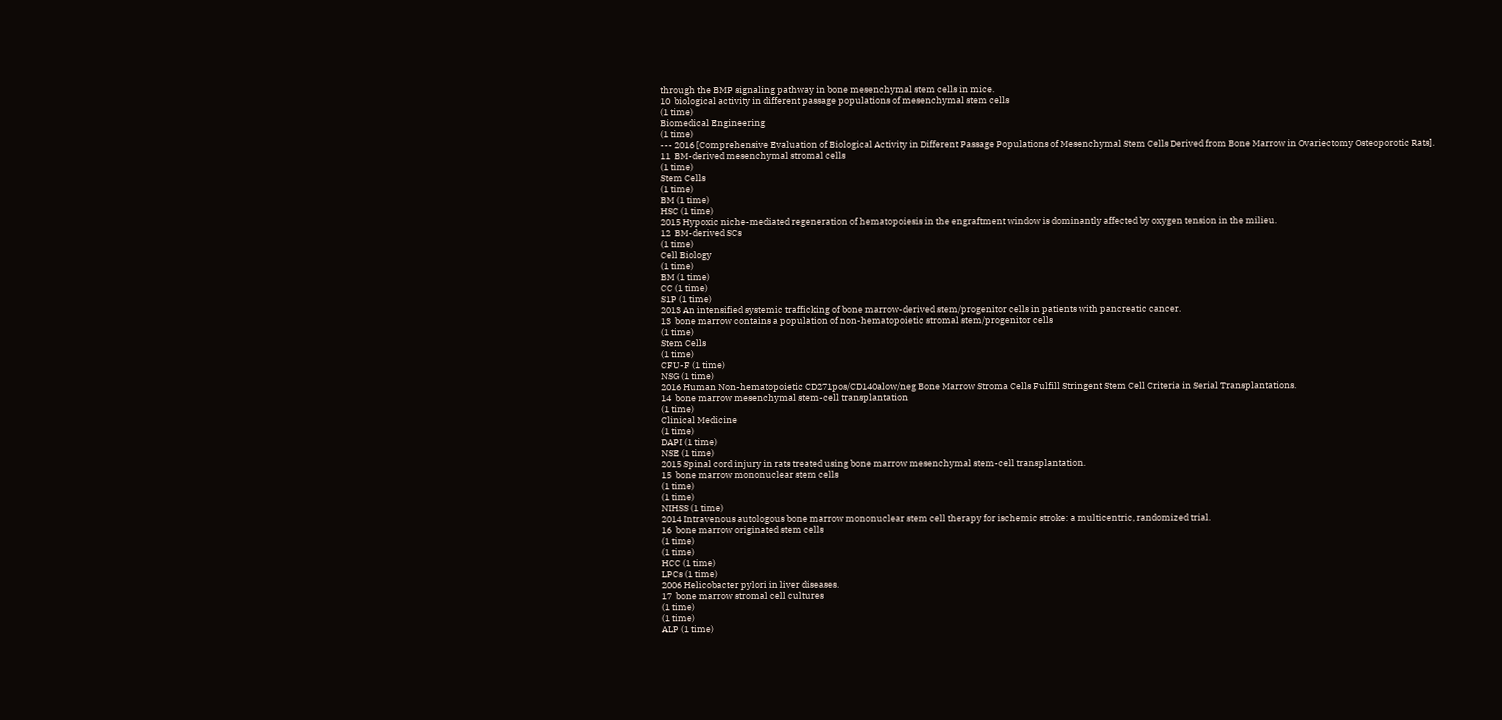through the BMP signaling pathway in bone mesenchymal stem cells in mice.
10  biological activity in different passage populations of mesenchymal stem cells
(1 time)
Biomedical Engineering
(1 time)
--- 2016 [Comprehensive Evaluation of Biological Activity in Different Passage Populations of Mesenchymal Stem Cells Derived from Bone Marrow in Ovariectomy Osteoporotic Rats].
11  BM-derived mesenchymal stromal cells
(1 time)
Stem Cells
(1 time)
BM (1 time)
HSC (1 time)
2015 Hypoxic niche-mediated regeneration of hematopoiesis in the engraftment window is dominantly affected by oxygen tension in the milieu.
12  BM-derived SCs
(1 time)
Cell Biology
(1 time)
BM (1 time)
CC (1 time)
S1P (1 time)
2013 An intensified systemic trafficking of bone marrow-derived stem/progenitor cells in patients with pancreatic cancer.
13  bone marrow contains a population of non-hematopoietic stromal stem/progenitor cells
(1 time)
Stem Cells
(1 time)
CFU-F (1 time)
NSG (1 time)
2016 Human Non-hematopoietic CD271pos/CD140alow/neg Bone Marrow Stroma Cells Fulfill Stringent Stem Cell Criteria in Serial Transplantations.
14  bone marrow mesenchymal stem-cell transplantation
(1 time)
Clinical Medicine
(1 time)
DAPI (1 time)
NSE (1 time)
2015 Spinal cord injury in rats treated using bone marrow mesenchymal stem-cell transplantation.
15  bone marrow mononuclear stem cells
(1 time)
(1 time)
NIHSS (1 time)
2014 Intravenous autologous bone marrow mononuclear stem cell therapy for ischemic stroke: a multicentric, randomized trial.
16  bone marrow originated stem cells
(1 time)
(1 time)
HCC (1 time)
LPCs (1 time)
2006 Helicobacter pylori in liver diseases.
17  bone marrow stromal cell cultures
(1 time)
(1 time)
ALP (1 time)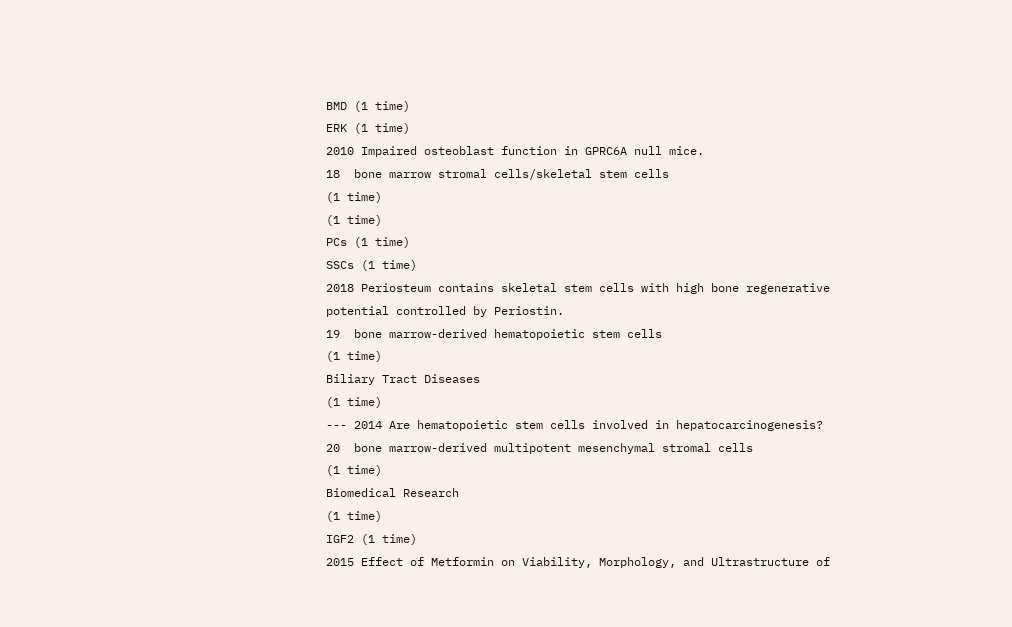BMD (1 time)
ERK (1 time)
2010 Impaired osteoblast function in GPRC6A null mice.
18  bone marrow stromal cells/skeletal stem cells
(1 time)
(1 time)
PCs (1 time)
SSCs (1 time)
2018 Periosteum contains skeletal stem cells with high bone regenerative potential controlled by Periostin.
19  bone marrow-derived hematopoietic stem cells
(1 time)
Biliary Tract Diseases
(1 time)
--- 2014 Are hematopoietic stem cells involved in hepatocarcinogenesis?
20  bone marrow-derived multipotent mesenchymal stromal cells
(1 time)
Biomedical Research
(1 time)
IGF2 (1 time)
2015 Effect of Metformin on Viability, Morphology, and Ultrastructure of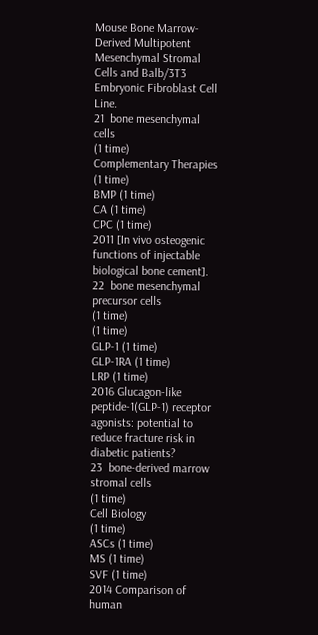Mouse Bone Marrow-Derived Multipotent Mesenchymal Stromal Cells and Balb/3T3 Embryonic Fibroblast Cell Line.
21  bone mesenchymal cells
(1 time)
Complementary Therapies
(1 time)
BMP (1 time)
CA (1 time)
CPC (1 time)
2011 [In vivo osteogenic functions of injectable biological bone cement].
22  bone mesenchymal precursor cells
(1 time)
(1 time)
GLP-1 (1 time)
GLP-1RA (1 time)
LRP (1 time)
2016 Glucagon-like peptide-1(GLP-1) receptor agonists: potential to reduce fracture risk in diabetic patients?
23  bone-derived marrow stromal cells
(1 time)
Cell Biology
(1 time)
ASCs (1 time)
MS (1 time)
SVF (1 time)
2014 Comparison of human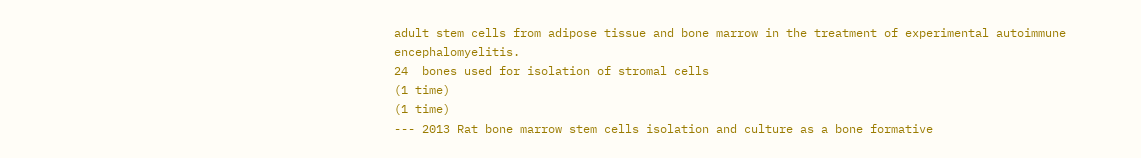adult stem cells from adipose tissue and bone marrow in the treatment of experimental autoimmune encephalomyelitis.
24  bones used for isolation of stromal cells
(1 time)
(1 time)
--- 2013 Rat bone marrow stem cells isolation and culture as a bone formative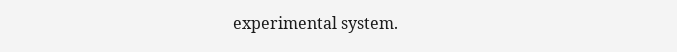experimental system.